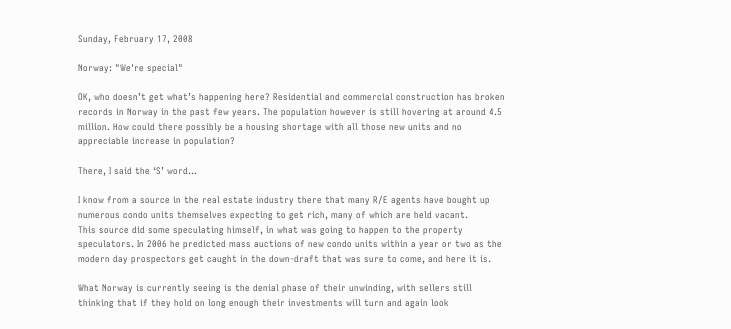Sunday, February 17, 2008

Norway: "We're special"

OK, who doesn’t get what’s happening here? Residential and commercial construction has broken records in Norway in the past few years. The population however is still hovering at around 4.5 million. How could there possibly be a housing shortage with all those new units and no appreciable increase in population?

There, I said the ‘S’ word…

I know from a source in the real estate industry there that many R/E agents have bought up numerous condo units themselves expecting to get rich, many of which are held vacant.
This source did some speculating himself, in what was going to happen to the property speculators. In 2006 he predicted mass auctions of new condo units within a year or two as the modern day prospectors get caught in the down-draft that was sure to come, and here it is.

What Norway is currently seeing is the denial phase of their unwinding, with sellers still thinking that if they hold on long enough their investments will turn and again look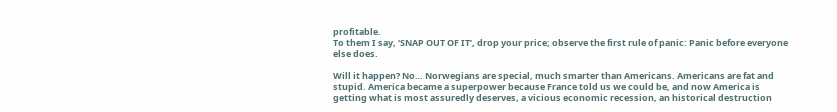profitable.
To them I say, ‘SNAP OUT OF IT’, drop your price; observe the first rule of panic: Panic before everyone else does.

Will it happen? No… Norwegians are special, much smarter than Americans. Americans are fat and stupid. America became a superpower because France told us we could be, and now America is getting what is most assuredly deserves, a vicious economic recession, an historical destruction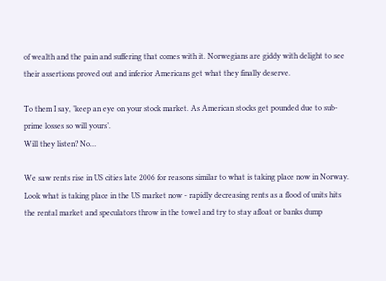of wealth and the pain and suffering that comes with it. Norwegians are giddy with delight to see their assertions proved out and inferior Americans get what they finally deserve.

To them I say, ’keep an eye on your stock market. As American stocks get pounded due to sub-prime losses so will yours’.
Will they listen? No…

We saw rents rise in US cities late 2006 for reasons similar to what is taking place now in Norway. Look what is taking place in the US market now - rapidly decreasing rents as a flood of units hits the rental market and speculators throw in the towel and try to stay afloat or banks dump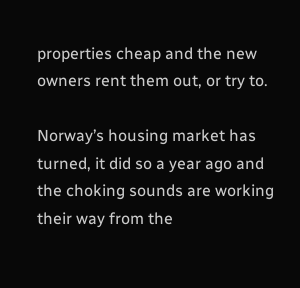properties cheap and the new owners rent them out, or try to.

Norway’s housing market has turned, it did so a year ago and the choking sounds are working their way from the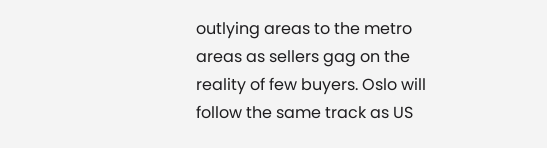outlying areas to the metro areas as sellers gag on the reality of few buyers. Oslo will follow the same track as US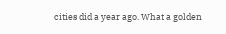cities did a year ago. What a golden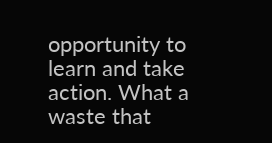opportunity to learn and take action. What a waste that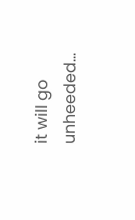it will go unheeded…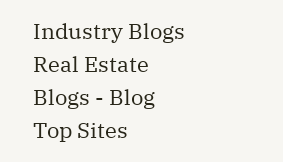Industry Blogs Real Estate Blogs - Blog Top Sites